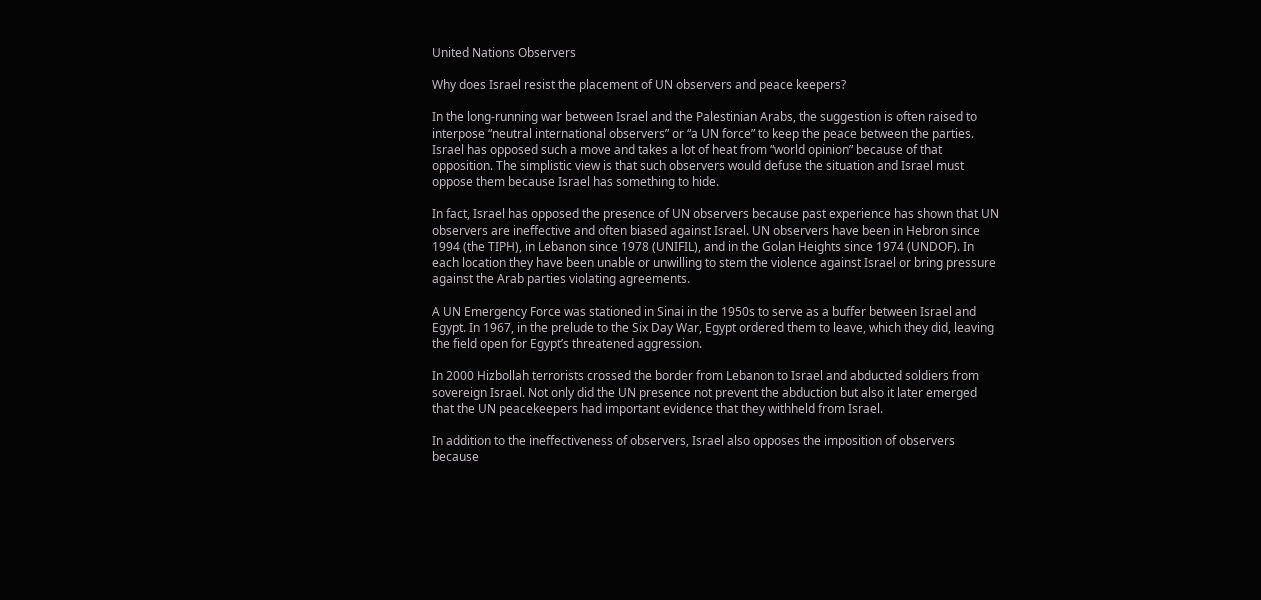United Nations Observers

Why does Israel resist the placement of UN observers and peace keepers?

In the long-running war between Israel and the Palestinian Arabs, the suggestion is often raised to interpose “neutral international observers” or “a UN force” to keep the peace between the parties. Israel has opposed such a move and takes a lot of heat from “world opinion” because of that opposition. The simplistic view is that such observers would defuse the situation and Israel must oppose them because Israel has something to hide.

In fact, Israel has opposed the presence of UN observers because past experience has shown that UN observers are ineffective and often biased against Israel. UN observers have been in Hebron since 1994 (the TIPH), in Lebanon since 1978 (UNIFIL), and in the Golan Heights since 1974 (UNDOF). In each location they have been unable or unwilling to stem the violence against Israel or bring pressure against the Arab parties violating agreements.

A UN Emergency Force was stationed in Sinai in the 1950s to serve as a buffer between Israel and Egypt. In 1967, in the prelude to the Six Day War, Egypt ordered them to leave, which they did, leaving the field open for Egypt’s threatened aggression.

In 2000 Hizbollah terrorists crossed the border from Lebanon to Israel and abducted soldiers from sovereign Israel. Not only did the UN presence not prevent the abduction but also it later emerged that the UN peacekeepers had important evidence that they withheld from Israel.

In addition to the ineffectiveness of observers, Israel also opposes the imposition of observers because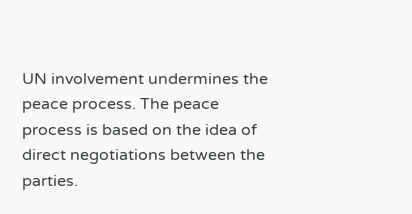UN involvement undermines the peace process. The peace process is based on the idea of direct negotiations between the parties.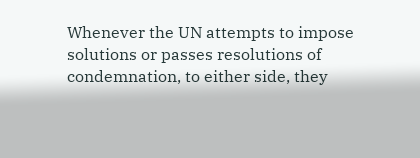Whenever the UN attempts to impose solutions or passes resolutions of condemnation, to either side, they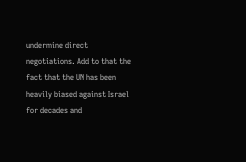undermine direct negotiations. Add to that the fact that the UN has been heavily biased against Israel for decades and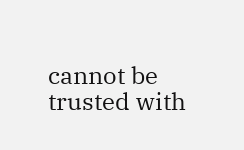cannot be trusted with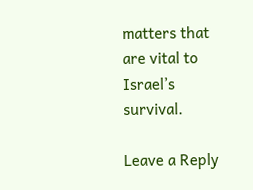matters that are vital to Israel’s survival.

Leave a Reply